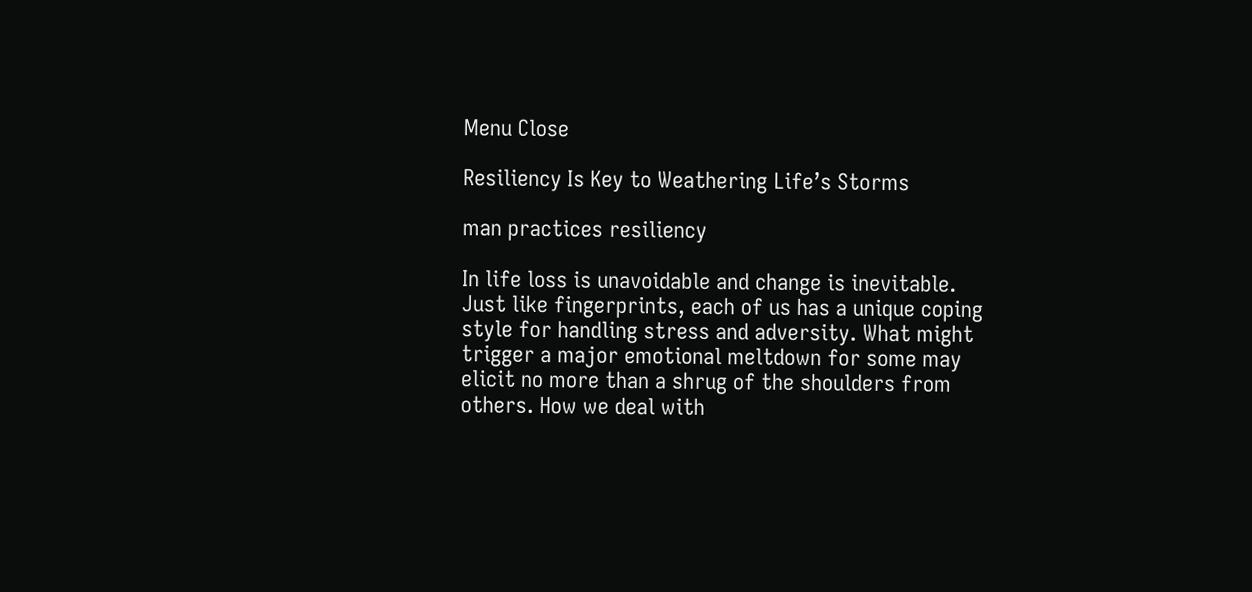Menu Close

Resiliency Is Key to Weathering Life’s Storms

man practices resiliency

In life loss is unavoidable and change is inevitable. Just like fingerprints, each of us has a unique coping style for handling stress and adversity. What might trigger a major emotional meltdown for some may elicit no more than a shrug of the shoulders from others. How we deal with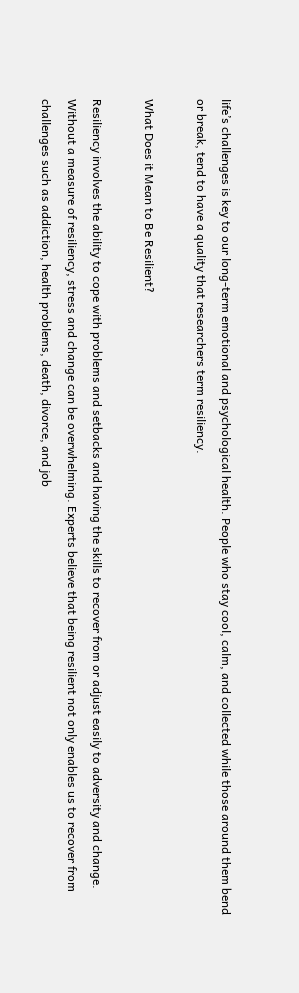life’s challenges is key to our long-term emotional and psychological health. People who stay cool, calm, and collected while those around them bend or break, tend to have a quality that researchers term resiliency.

What Does it Mean to Be Resilient?

Resiliency involves the ability to cope with problems and setbacks and having the skills to recover from or adjust easily to adversity and change. Without a measure of resiliency, stress and change can be overwhelming. Experts believe that being resilient not only enables us to recover from challenges such as addiction, health problems, death, divorce, and job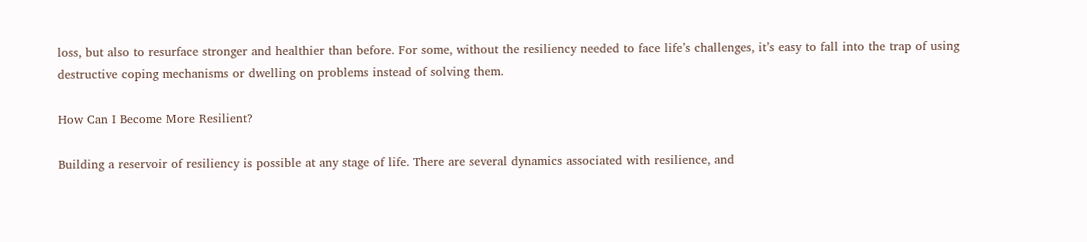loss, but also to resurface stronger and healthier than before. For some, without the resiliency needed to face life’s challenges, it’s easy to fall into the trap of using destructive coping mechanisms or dwelling on problems instead of solving them.

How Can I Become More Resilient?

Building a reservoir of resiliency is possible at any stage of life. There are several dynamics associated with resilience, and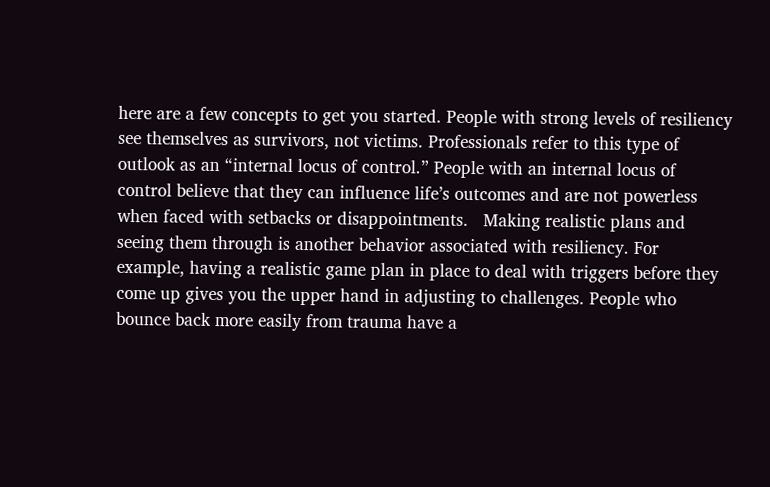here are a few concepts to get you started. People with strong levels of resiliency see themselves as survivors, not victims. Professionals refer to this type of outlook as an “internal locus of control.” People with an internal locus of control believe that they can influence life’s outcomes and are not powerless when faced with setbacks or disappointments.   Making realistic plans and seeing them through is another behavior associated with resiliency. For example, having a realistic game plan in place to deal with triggers before they come up gives you the upper hand in adjusting to challenges. People who bounce back more easily from trauma have a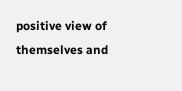positive view of themselves and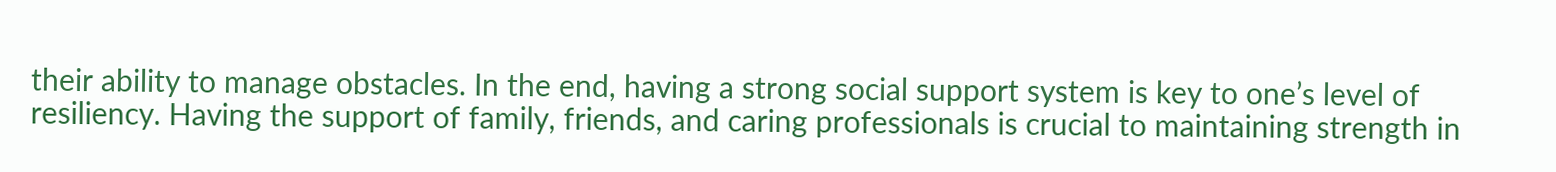their ability to manage obstacles. In the end, having a strong social support system is key to one’s level of resiliency. Having the support of family, friends, and caring professionals is crucial to maintaining strength in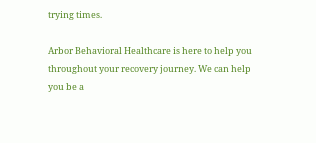trying times.

Arbor Behavioral Healthcare is here to help you throughout your recovery journey. We can help you be a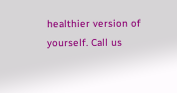healthier version of yourself. Call us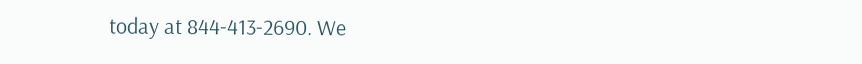today at 844-413-2690. We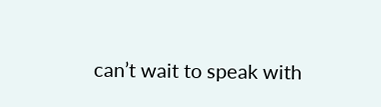can’t wait to speak with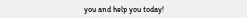you and help you today!